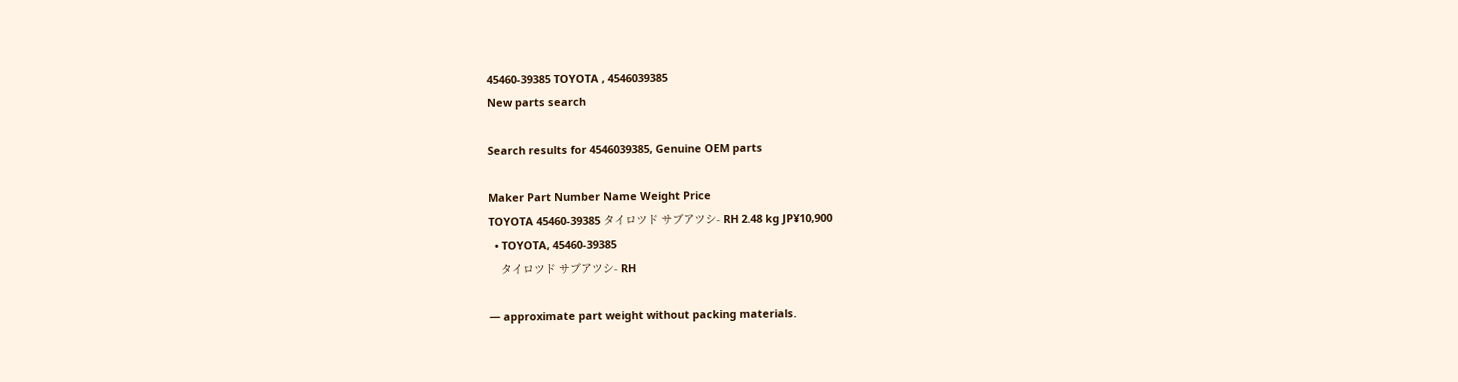45460-39385 TOYOTA , 4546039385
New parts search

Search results for 4546039385, Genuine OEM parts

Maker Part Number Name Weight Price
TOYOTA 45460-39385 タイロツド サブアツシ- RH 2.48 kg JP¥10,900
  • TOYOTA, 45460-39385
    タイロツド サブアツシ- RH

— approximate part weight without packing materials.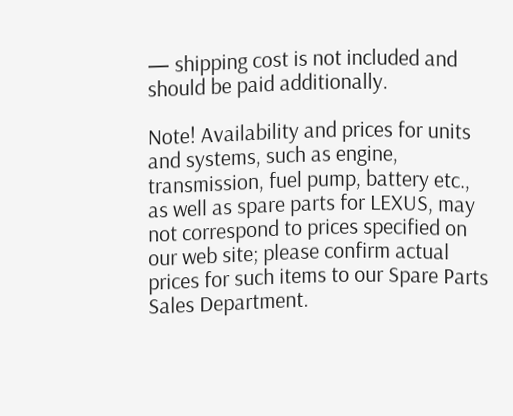— shipping cost is not included and should be paid additionally.

Note! Availability and prices for units and systems, such as engine, transmission, fuel pump, battery etc., as well as spare parts for LEXUS, may not correspond to prices specified on our web site; please confirm actual prices for such items to our Spare Parts Sales Department.